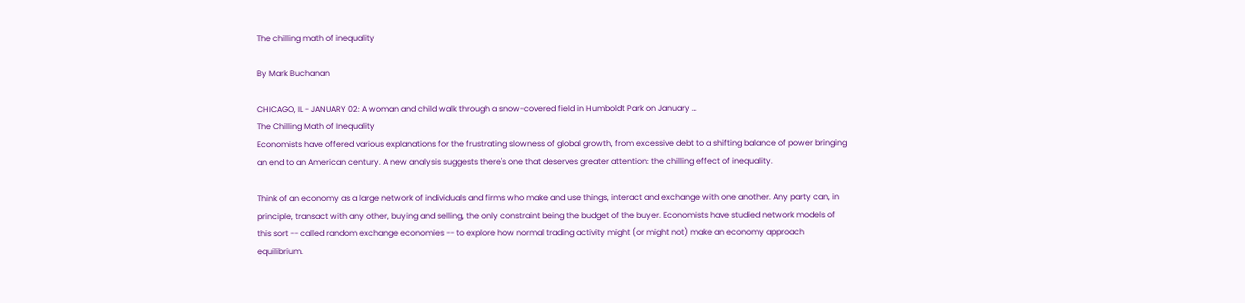The chilling math of inequality

By Mark Buchanan

CHICAGO, IL - JANUARY 02: A woman and child walk through a snow-covered field in Humboldt Park on January …
The Chilling Math of Inequality
Economists have offered various explanations for the frustrating slowness of global growth, from excessive debt to a shifting balance of power bringing an end to an American century. A new analysis suggests there's one that deserves greater attention: the chilling effect of inequality.

Think of an economy as a large network of individuals and firms who make and use things, interact and exchange with one another. Any party can, in principle, transact with any other, buying and selling, the only constraint being the budget of the buyer. Economists have studied network models of this sort -- called random exchange economies -- to explore how normal trading activity might (or might not) make an economy approach equilibrium.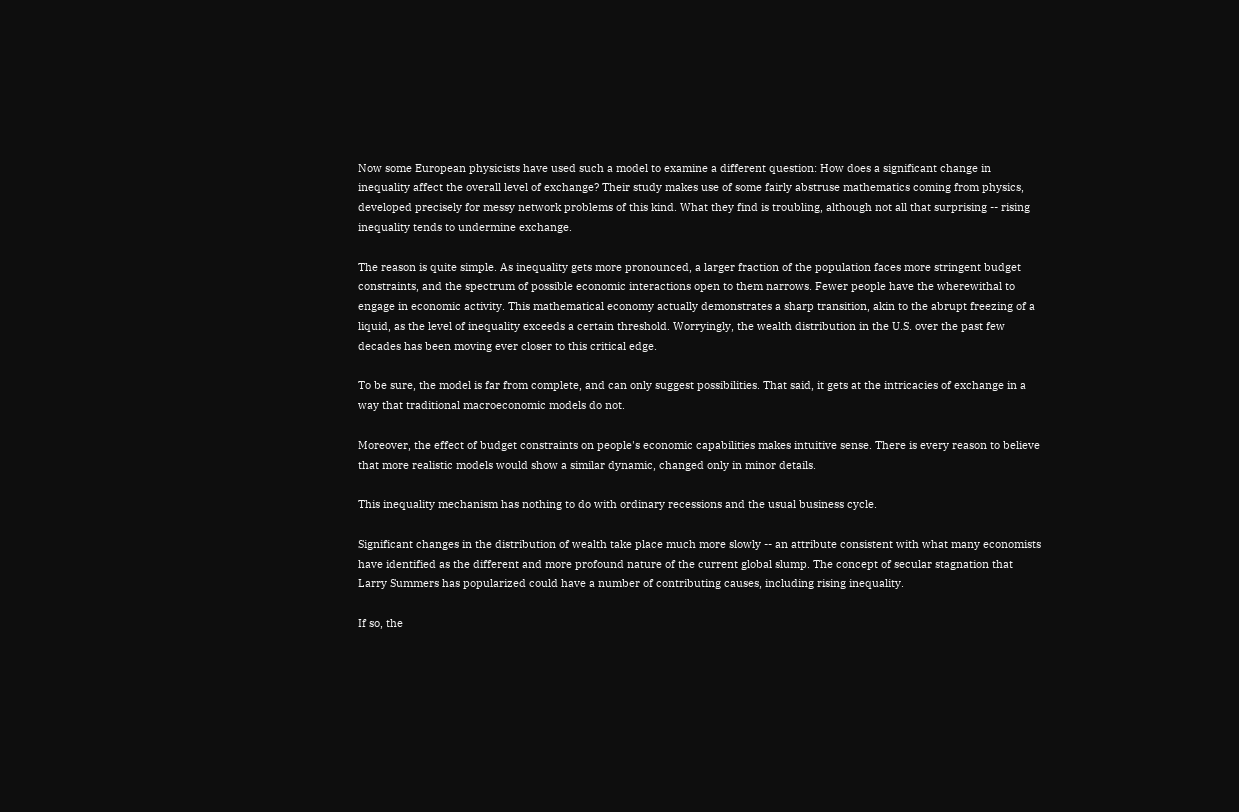Now some European physicists have used such a model to examine a different question: How does a significant change in inequality affect the overall level of exchange? Their study makes use of some fairly abstruse mathematics coming from physics, developed precisely for messy network problems of this kind. What they find is troubling, although not all that surprising -- rising inequality tends to undermine exchange.

The reason is quite simple. As inequality gets more pronounced, a larger fraction of the population faces more stringent budget constraints, and the spectrum of possible economic interactions open to them narrows. Fewer people have the wherewithal to engage in economic activity. This mathematical economy actually demonstrates a sharp transition, akin to the abrupt freezing of a liquid, as the level of inequality exceeds a certain threshold. Worryingly, the wealth distribution in the U.S. over the past few decades has been moving ever closer to this critical edge.

To be sure, the model is far from complete, and can only suggest possibilities. That said, it gets at the intricacies of exchange in a way that traditional macroeconomic models do not.

Moreover, the effect of budget constraints on people's economic capabilities makes intuitive sense. There is every reason to believe that more realistic models would show a similar dynamic, changed only in minor details.

This inequality mechanism has nothing to do with ordinary recessions and the usual business cycle.

Significant changes in the distribution of wealth take place much more slowly -- an attribute consistent with what many economists have identified as the different and more profound nature of the current global slump. The concept of secular stagnation that Larry Summers has popularized could have a number of contributing causes, including rising inequality.

If so, the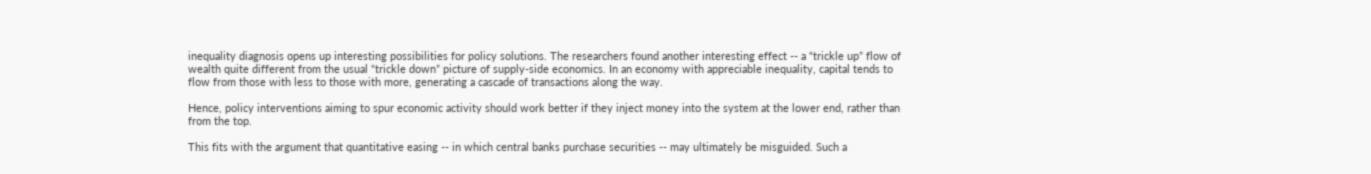inequality diagnosis opens up interesting possibilities for policy solutions. The researchers found another interesting effect -- a “trickle up” flow of wealth quite different from the usual “trickle down” picture of supply-side economics. In an economy with appreciable inequality, capital tends to flow from those with less to those with more, generating a cascade of transactions along the way.

Hence, policy interventions aiming to spur economic activity should work better if they inject money into the system at the lower end, rather than from the top.

This fits with the argument that quantitative easing -- in which central banks purchase securities -- may ultimately be misguided. Such a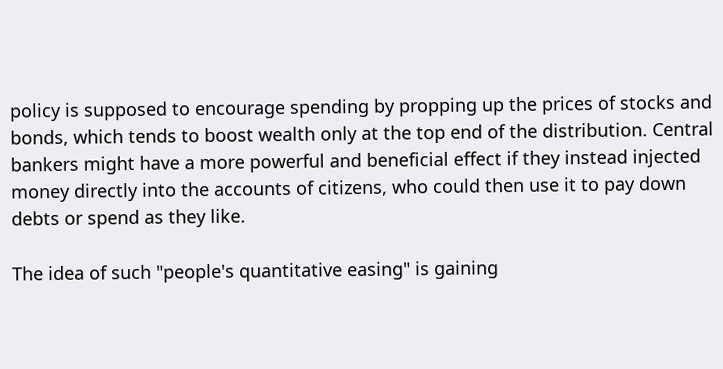policy is supposed to encourage spending by propping up the prices of stocks and bonds, which tends to boost wealth only at the top end of the distribution. Central bankers might have a more powerful and beneficial effect if they instead injected money directly into the accounts of citizens, who could then use it to pay down debts or spend as they like.

The idea of such "people's quantitative easing" is gaining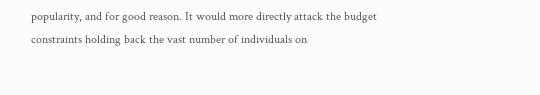popularity, and for good reason. It would more directly attack the budget constraints holding back the vast number of individuals on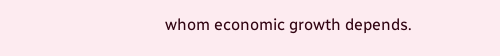whom economic growth depends.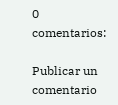0 comentarios:

Publicar un comentario